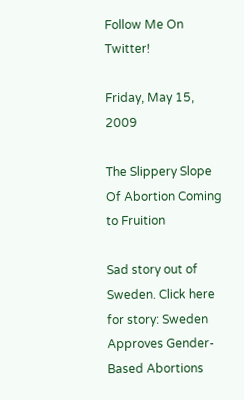Follow Me On Twitter!

Friday, May 15, 2009

The Slippery Slope Of Abortion Coming to Fruition

Sad story out of Sweden. Click here for story: Sweden Approves Gender-Based Abortions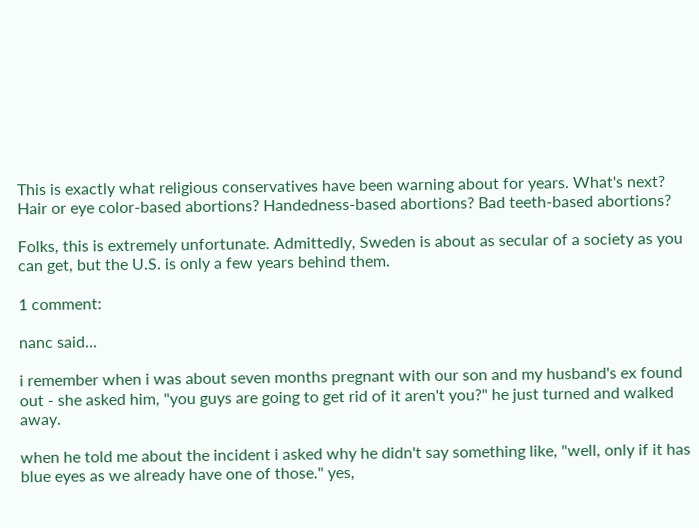This is exactly what religious conservatives have been warning about for years. What's next? Hair or eye color-based abortions? Handedness-based abortions? Bad teeth-based abortions?

Folks, this is extremely unfortunate. Admittedly, Sweden is about as secular of a society as you can get, but the U.S. is only a few years behind them.

1 comment:

nanc said...

i remember when i was about seven months pregnant with our son and my husband's ex found out - she asked him, "you guys are going to get rid of it aren't you?" he just turned and walked away.

when he told me about the incident i asked why he didn't say something like, "well, only if it has blue eyes as we already have one of those." yes,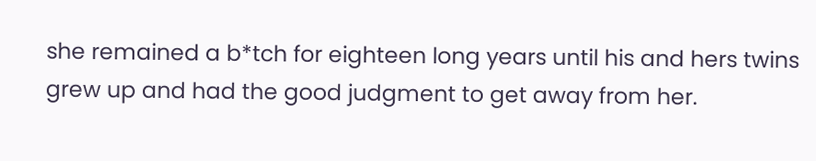she remained a b*tch for eighteen long years until his and hers twins grew up and had the good judgment to get away from her.